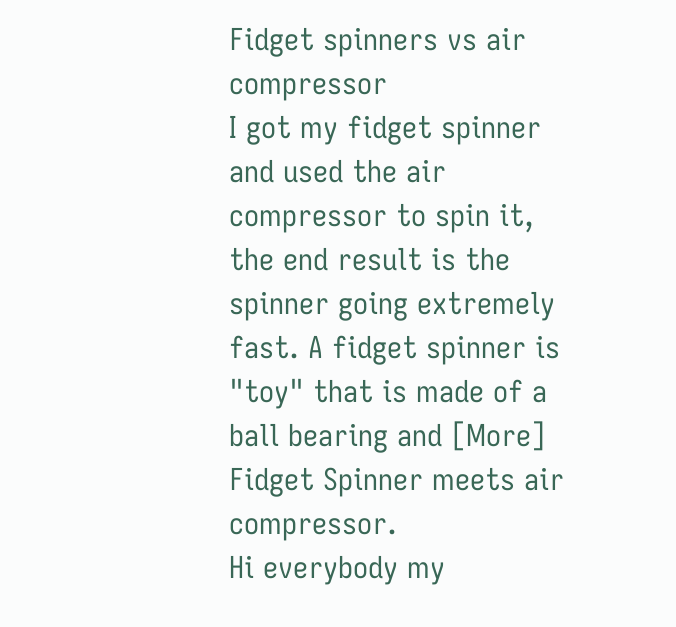Fidget spinners vs air compressor
I got my fidget spinner and used the air compressor to spin it, the end result is the spinner going extremely fast. A fidget spinner is "toy" that is made of a ball bearing and [More]
Fidget Spinner meets air compressor.
Hi everybody my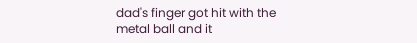dad's finger got hit with the metal ball and it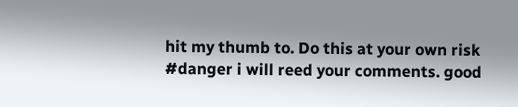hit my thumb to. Do this at your own risk #danger i will reed your comments. good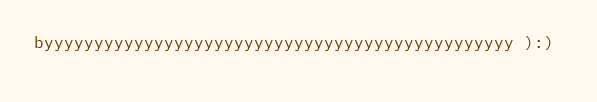byyyyyyyyyyyyyyyyyyyyyyyyyyyyyyyyyyyyyyyyyyyyyyy ):)